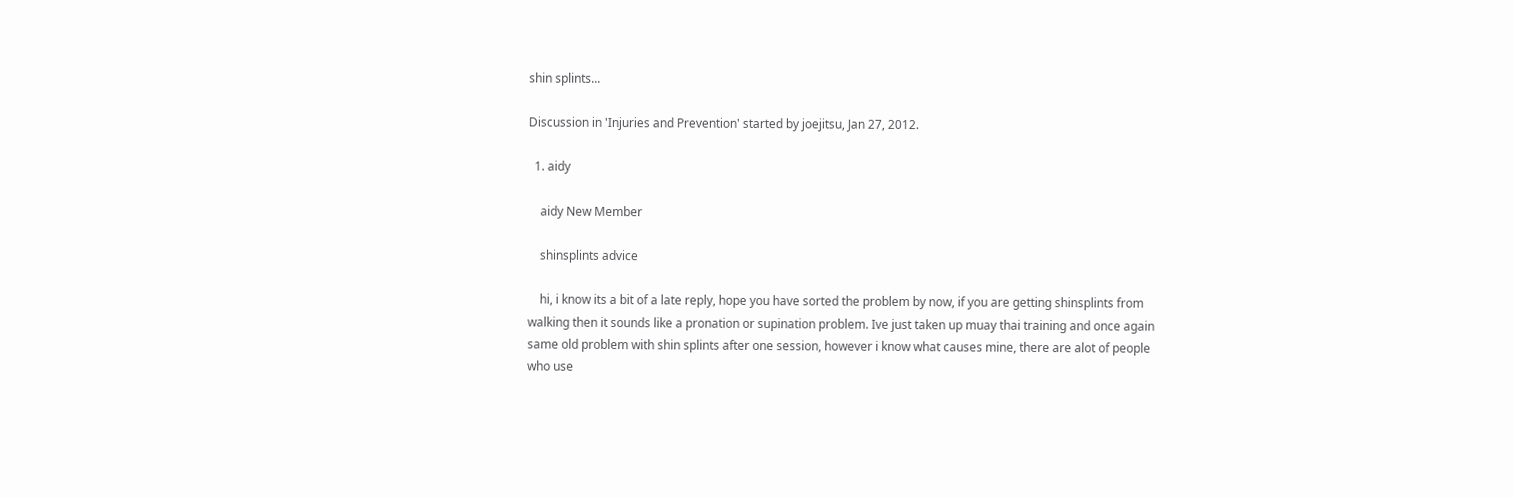shin splints...

Discussion in 'Injuries and Prevention' started by joejitsu, Jan 27, 2012.

  1. aidy

    aidy New Member

    shinsplints advice

    hi, i know its a bit of a late reply, hope you have sorted the problem by now, if you are getting shinsplints from walking then it sounds like a pronation or supination problem. Ive just taken up muay thai training and once again same old problem with shin splints after one session, however i know what causes mine, there are alot of people who use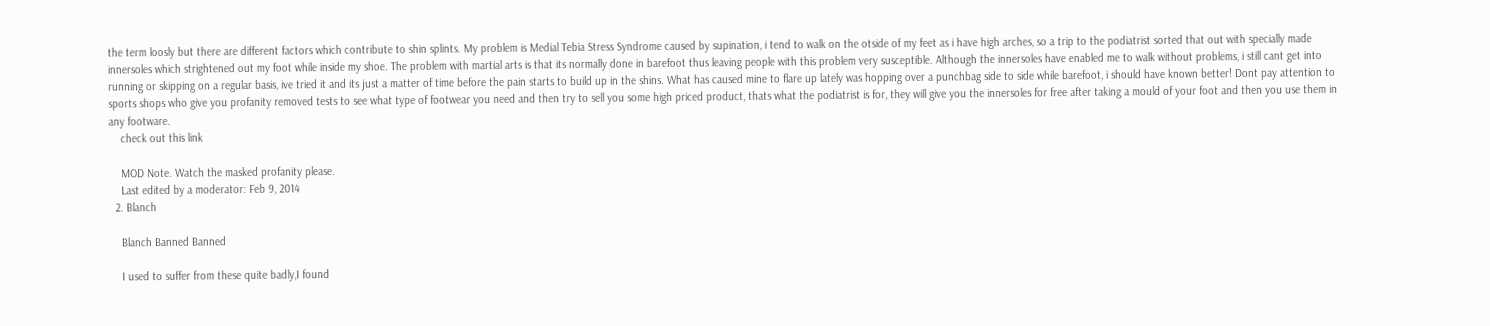the term loosly but there are different factors which contribute to shin splints. My problem is Medial Tebia Stress Syndrome caused by supination, i tend to walk on the otside of my feet as i have high arches, so a trip to the podiatrist sorted that out with specially made innersoles which strightened out my foot while inside my shoe. The problem with martial arts is that its normally done in barefoot thus leaving people with this problem very susceptible. Although the innersoles have enabled me to walk without problems, i still cant get into running or skipping on a regular basis, ive tried it and its just a matter of time before the pain starts to build up in the shins. What has caused mine to flare up lately was hopping over a punchbag side to side while barefoot, i should have known better! Dont pay attention to sports shops who give you profanity removed tests to see what type of footwear you need and then try to sell you some high priced product, thats what the podiatrist is for, they will give you the innersoles for free after taking a mould of your foot and then you use them in any footware.
    check out this link

    MOD Note. Watch the masked profanity please.
    Last edited by a moderator: Feb 9, 2014
  2. Blanch

    Blanch Banned Banned

    I used to suffer from these quite badly,I found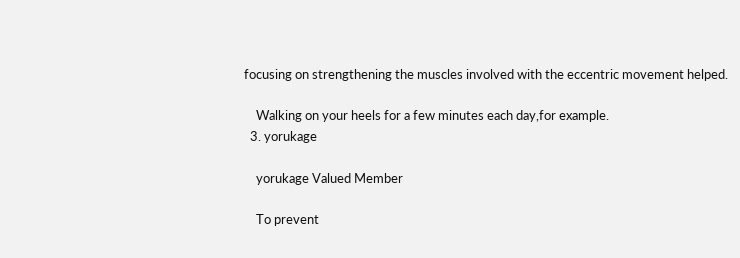focusing on strengthening the muscles involved with the eccentric movement helped.

    Walking on your heels for a few minutes each day,for example.
  3. yorukage

    yorukage Valued Member

    To prevent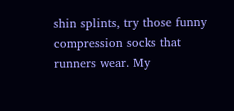shin splints, try those funny compression socks that runners wear. My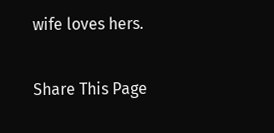wife loves hers.

Share This Page